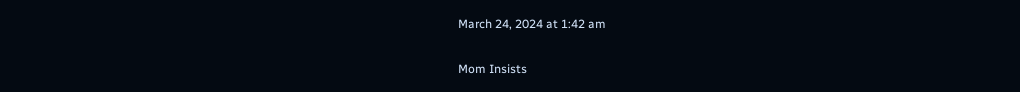March 24, 2024 at 1:42 am

Mom Insists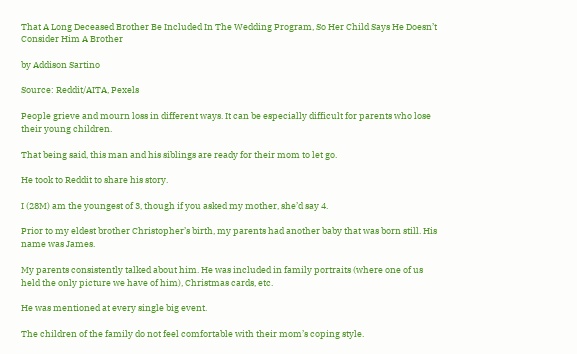That A Long Deceased Brother Be Included In The Wedding Program, So Her Child Says He Doesn’t Consider Him A Brother

by Addison Sartino

Source: Reddit/AITA, Pexels

People grieve and mourn loss in different ways. It can be especially difficult for parents who lose their young children.

That being said, this man and his siblings are ready for their mom to let go.

He took to Reddit to share his story.

I (28M) am the youngest of 3, though if you asked my mother, she’d say 4.

Prior to my eldest brother Christopher’s birth, my parents had another baby that was born still. His name was James.

My parents consistently talked about him. He was included in family portraits (where one of us held the only picture we have of him), Christmas cards, etc.

He was mentioned at every single big event.

The children of the family do not feel comfortable with their mom’s coping style.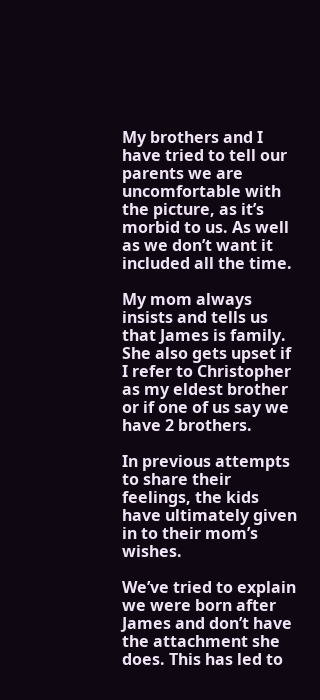My brothers and I have tried to tell our parents we are uncomfortable with the picture, as it’s morbid to us. As well as we don’t want it included all the time.

My mom always insists and tells us that James is family. She also gets upset if I refer to Christopher as my eldest brother or if one of us say we have 2 brothers.

In previous attempts to share their feelings, the kids have ultimately given in to their mom’s wishes.

We’ve tried to explain we were born after James and don’t have the attachment she does. This has led to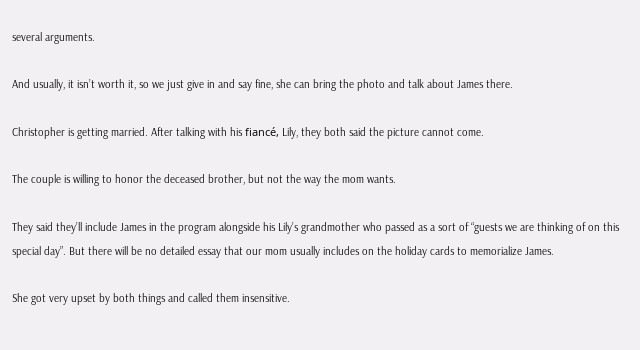several arguments.

And usually, it isn’t worth it, so we just give in and say fine, she can bring the photo and talk about James there.

Christopher is getting married. After talking with his fiancé, Lily, they both said the picture cannot come.

The couple is willing to honor the deceased brother, but not the way the mom wants.

They said they’ll include James in the program alongside his Lily’s grandmother who passed as a sort of “guests we are thinking of on this special day”. But there will be no detailed essay that our mom usually includes on the holiday cards to memorialize James.

She got very upset by both things and called them insensitive.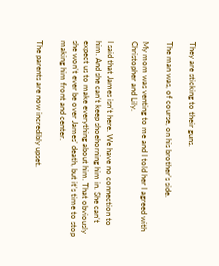They are sticking to their guns.

The man was, of course, on his brother’s side.

My mom was venting to me and I told her I agreed with Christopher and Lily.

I said that James isn’t here. We have no connection to him. And she can’t keep shoehorning him in. She can’t expect us to make everything about him. That obviously she won’t ever be over James’ death, but it’s time to stop making him front and center.

The parents are now incredibly upset.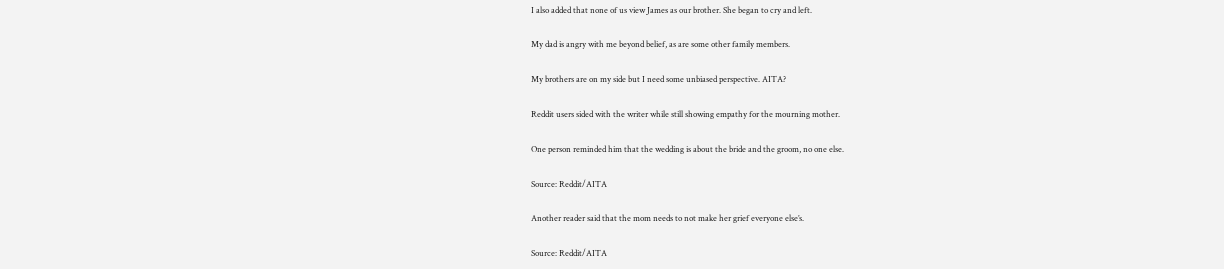I also added that none of us view James as our brother. She began to cry and left.

My dad is angry with me beyond belief, as are some other family members.

My brothers are on my side but I need some unbiased perspective. AITA?

Reddit users sided with the writer while still showing empathy for the mourning mother.

One person reminded him that the wedding is about the bride and the groom, no one else.

Source: Reddit/AITA

Another reader said that the mom needs to not make her grief everyone else’s.

Source: Reddit/AITA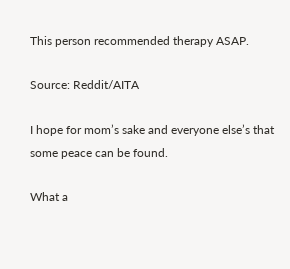This person recommended therapy ASAP.

Source: Reddit/AITA

I hope for mom’s sake and everyone else’s that some peace can be found.

What a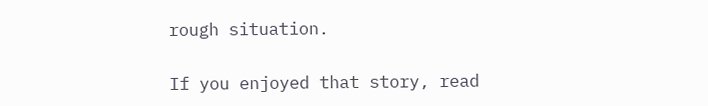rough situation.

If you enjoyed that story, read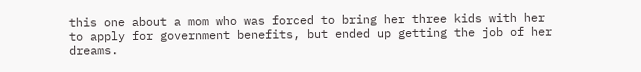this one about a mom who was forced to bring her three kids with her to apply for government benefits, but ended up getting the job of her dreams.